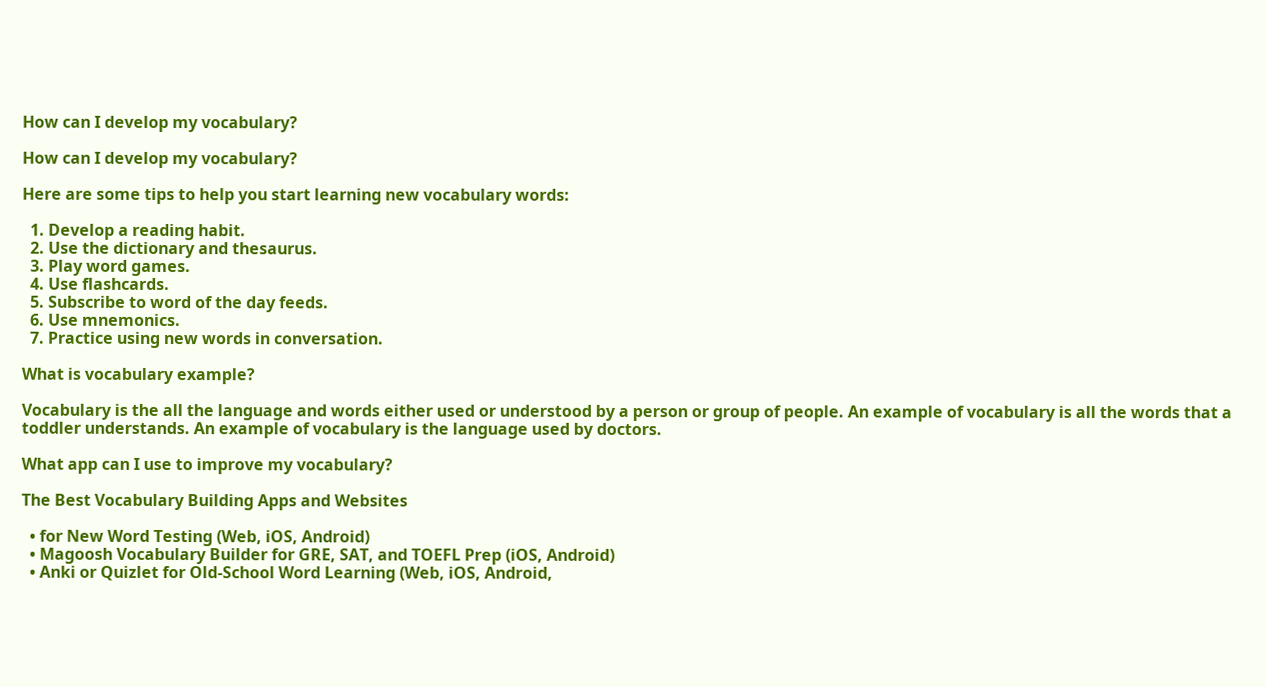How can I develop my vocabulary?

How can I develop my vocabulary?

Here are some tips to help you start learning new vocabulary words:

  1. Develop a reading habit.
  2. Use the dictionary and thesaurus.
  3. Play word games.
  4. Use flashcards.
  5. Subscribe to word of the day feeds.
  6. Use mnemonics.
  7. Practice using new words in conversation.

What is vocabulary example?

Vocabulary is the all the language and words either used or understood by a person or group of people. An example of vocabulary is all the words that a toddler understands. An example of vocabulary is the language used by doctors.

What app can I use to improve my vocabulary?

The Best Vocabulary Building Apps and Websites

  • for New Word Testing (Web, iOS, Android)
  • Magoosh Vocabulary Builder for GRE, SAT, and TOEFL Prep (iOS, Android)
  • Anki or Quizlet for Old-School Word Learning (Web, iOS, Android,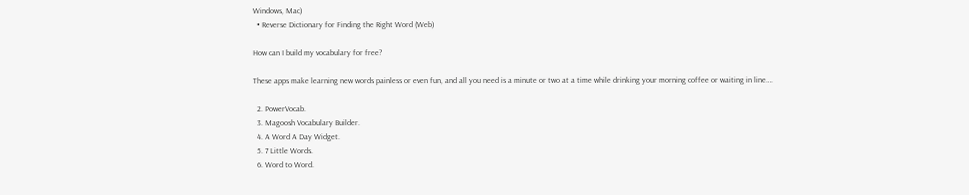Windows, Mac)
  • Reverse Dictionary for Finding the Right Word (Web)

How can I build my vocabulary for free?

These apps make learning new words painless or even fun, and all you need is a minute or two at a time while drinking your morning coffee or waiting in line….

  2. PowerVocab.
  3. Magoosh Vocabulary Builder.
  4. A Word A Day Widget.
  5. 7 Little Words.
  6. Word to Word.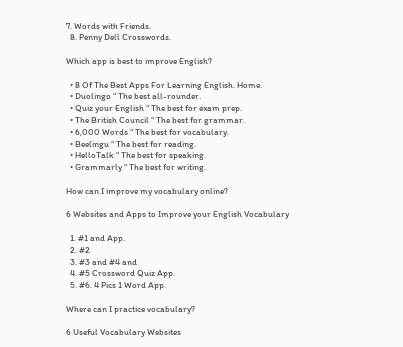7. Words with Friends.
  8. Penny Dell Crosswords.

Which app is best to improve English?

  • 8 Of The Best Apps For Learning English. Home.
  • Duolingo “ The best all-rounder.
  • Quiz your English “ The best for exam prep.
  • The British Council “ The best for grammar.
  • 6,000 Words “ The best for vocabulary.
  • Beelingu “ The best for reading.
  • HelloTalk “ The best for speaking.
  • Grammarly “ The best for writing.

How can I improve my vocabulary online?

6 Websites and Apps to Improve your English Vocabulary

  1. #1 and App.
  2. #2
  3. #3 and #4 and
  4. #5 Crossword Quiz App.
  5. #6. 4 Pics 1 Word App.

Where can I practice vocabulary?

6 Useful Vocabulary Websites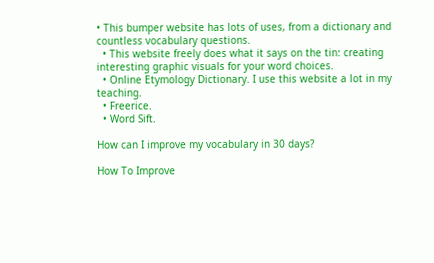• This bumper website has lots of uses, from a dictionary and countless vocabulary questions.
  • This website freely does what it says on the tin: creating interesting graphic visuals for your word choices.
  • Online Etymology Dictionary. I use this website a lot in my teaching.
  • Freerice.
  • Word Sift.

How can I improve my vocabulary in 30 days?

How To Improve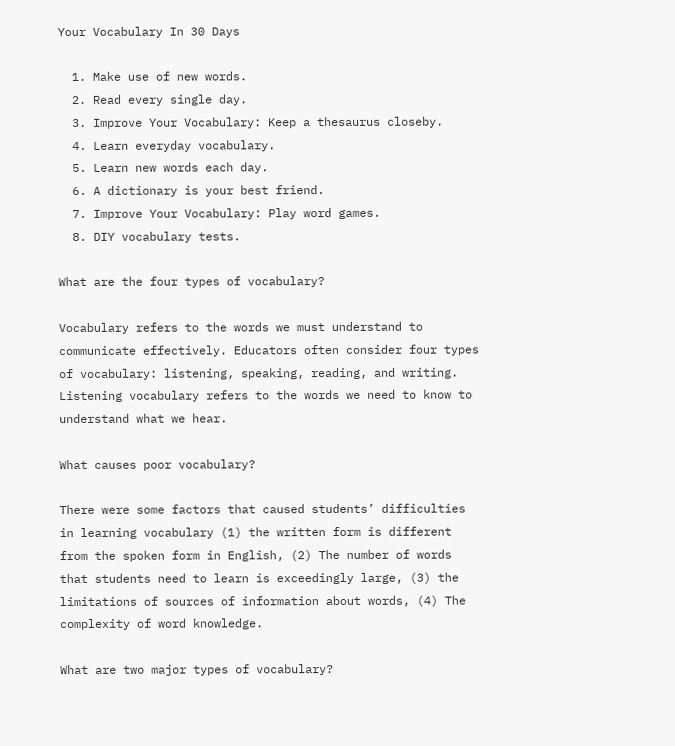Your Vocabulary In 30 Days

  1. Make use of new words.
  2. Read every single day.
  3. Improve Your Vocabulary: Keep a thesaurus closeby.
  4. Learn everyday vocabulary.
  5. Learn new words each day.
  6. A dictionary is your best friend.
  7. Improve Your Vocabulary: Play word games.
  8. DIY vocabulary tests.

What are the four types of vocabulary?

Vocabulary refers to the words we must understand to communicate effectively. Educators often consider four types of vocabulary: listening, speaking, reading, and writing. Listening vocabulary refers to the words we need to know to understand what we hear.

What causes poor vocabulary?

There were some factors that caused students’ difficulties in learning vocabulary (1) the written form is different from the spoken form in English, (2) The number of words that students need to learn is exceedingly large, (3) the limitations of sources of information about words, (4) The complexity of word knowledge.

What are two major types of vocabulary?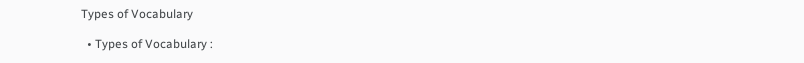Types of Vocabulary

  • Types of Vocabulary :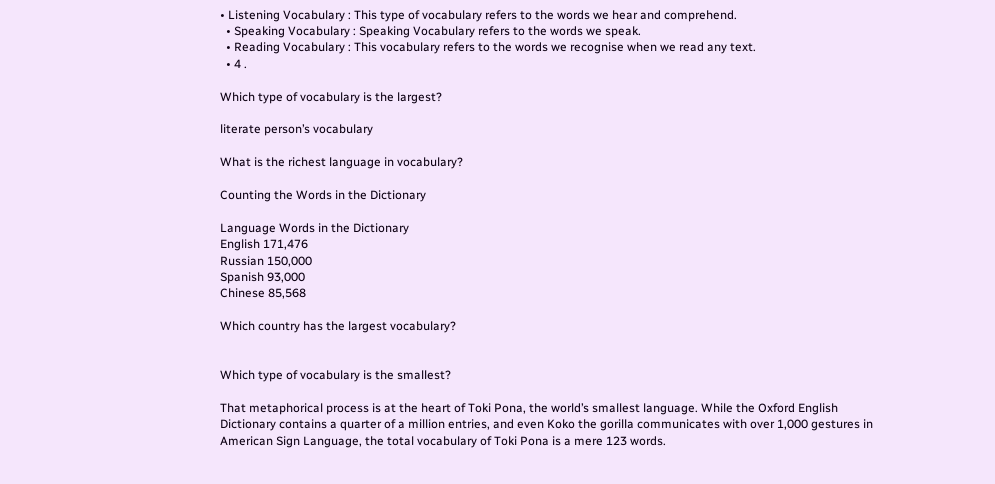• Listening Vocabulary : This type of vocabulary refers to the words we hear and comprehend.
  • Speaking Vocabulary : Speaking Vocabulary refers to the words we speak.
  • Reading Vocabulary : This vocabulary refers to the words we recognise when we read any text.
  • 4 .

Which type of vocabulary is the largest?

literate person’s vocabulary

What is the richest language in vocabulary?

Counting the Words in the Dictionary

Language Words in the Dictionary
English 171,476
Russian 150,000
Spanish 93,000
Chinese 85,568

Which country has the largest vocabulary?


Which type of vocabulary is the smallest?

That metaphorical process is at the heart of Toki Pona, the world’s smallest language. While the Oxford English Dictionary contains a quarter of a million entries, and even Koko the gorilla communicates with over 1,000 gestures in American Sign Language, the total vocabulary of Toki Pona is a mere 123 words.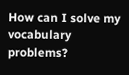How can I solve my vocabulary problems?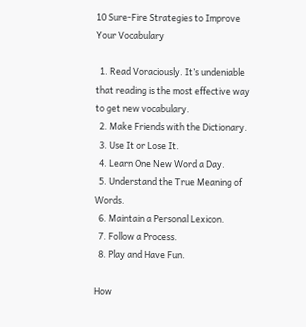10 Sure-Fire Strategies to Improve Your Vocabulary

  1. Read Voraciously. It’s undeniable that reading is the most effective way to get new vocabulary.
  2. Make Friends with the Dictionary.
  3. Use It or Lose It.
  4. Learn One New Word a Day.
  5. Understand the True Meaning of Words.
  6. Maintain a Personal Lexicon.
  7. Follow a Process.
  8. Play and Have Fun.

How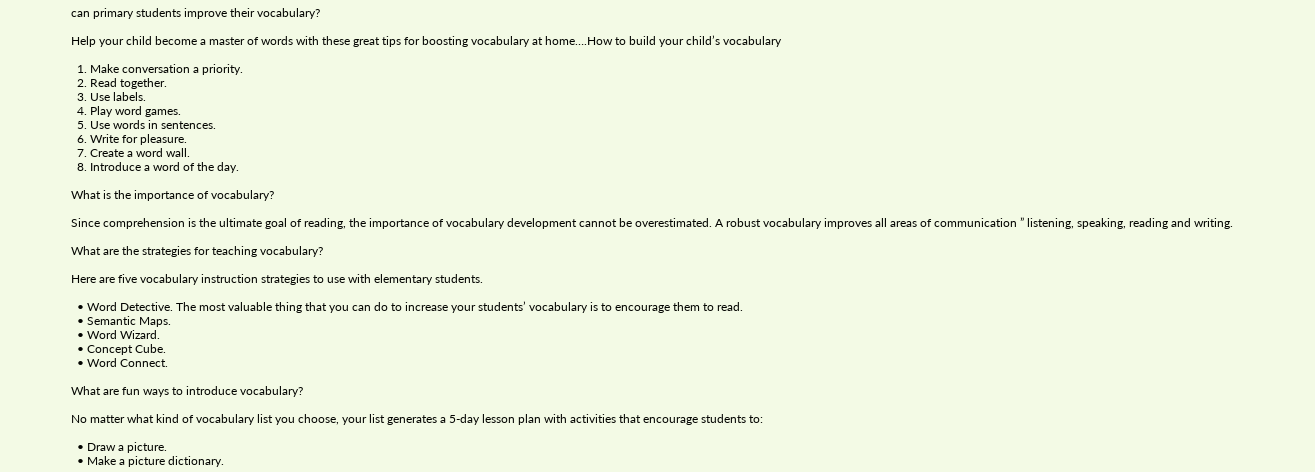can primary students improve their vocabulary?

Help your child become a master of words with these great tips for boosting vocabulary at home….How to build your child’s vocabulary

  1. Make conversation a priority.
  2. Read together.
  3. Use labels.
  4. Play word games.
  5. Use words in sentences.
  6. Write for pleasure.
  7. Create a word wall.
  8. Introduce a word of the day.

What is the importance of vocabulary?

Since comprehension is the ultimate goal of reading, the importance of vocabulary development cannot be overestimated. A robust vocabulary improves all areas of communication ” listening, speaking, reading and writing.

What are the strategies for teaching vocabulary?

Here are five vocabulary instruction strategies to use with elementary students.

  • Word Detective. The most valuable thing that you can do to increase your students’ vocabulary is to encourage them to read.
  • Semantic Maps.
  • Word Wizard.
  • Concept Cube.
  • Word Connect.

What are fun ways to introduce vocabulary?

No matter what kind of vocabulary list you choose, your list generates a 5-day lesson plan with activities that encourage students to:

  • Draw a picture.
  • Make a picture dictionary.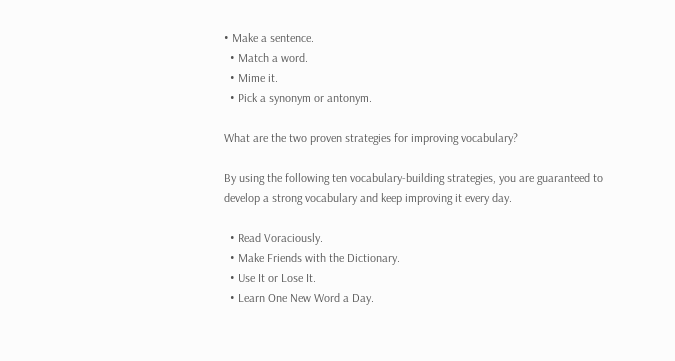• Make a sentence.
  • Match a word.
  • Mime it.
  • Pick a synonym or antonym.

What are the two proven strategies for improving vocabulary?

By using the following ten vocabulary-building strategies, you are guaranteed to develop a strong vocabulary and keep improving it every day.

  • Read Voraciously.
  • Make Friends with the Dictionary.
  • Use It or Lose It.
  • Learn One New Word a Day.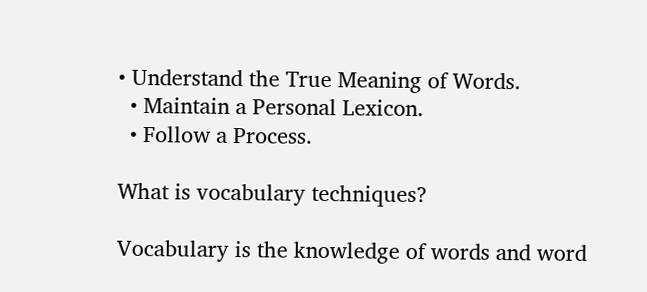• Understand the True Meaning of Words.
  • Maintain a Personal Lexicon.
  • Follow a Process.

What is vocabulary techniques?

Vocabulary is the knowledge of words and word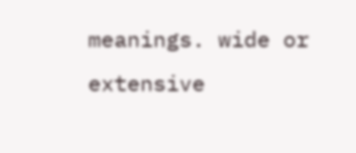meanings. wide or extensive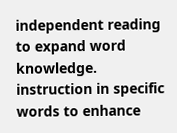independent reading to expand word knowledge. instruction in specific words to enhance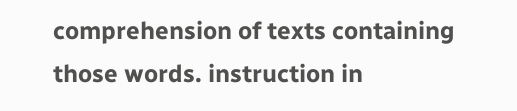comprehension of texts containing those words. instruction in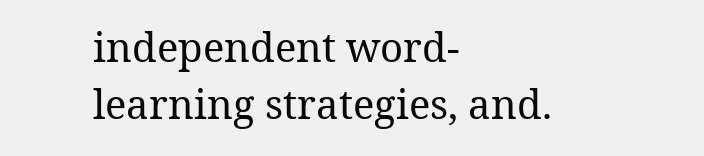independent word-learning strategies, and.